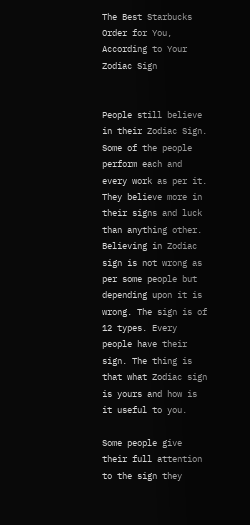The Best Starbucks Order for You, According to Your Zodiac Sign


People still believe in their Zodiac Sign. Some of the people perform each and every work as per it. They believe more in their signs and luck than anything other. Believing in Zodiac sign is not wrong as per some people but depending upon it is wrong. The sign is of 12 types. Every people have their sign. The thing is that what Zodiac sign is yours and how is it useful to you.

Some people give their full attention to the sign they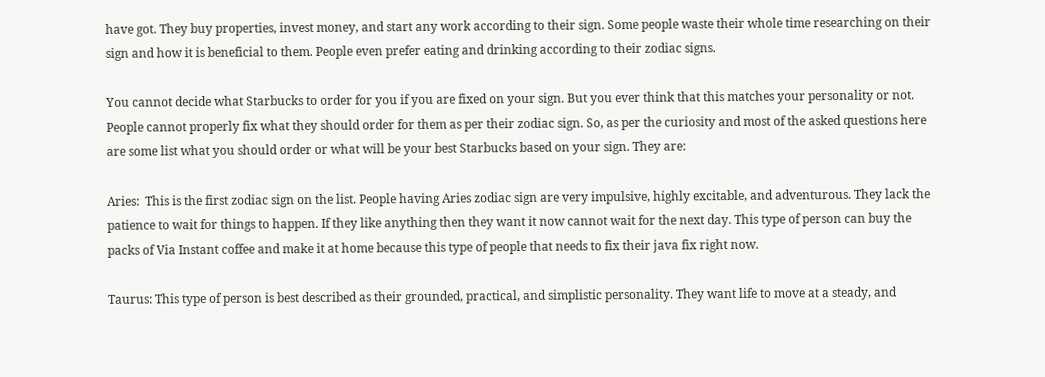have got. They buy properties, invest money, and start any work according to their sign. Some people waste their whole time researching on their sign and how it is beneficial to them. People even prefer eating and drinking according to their zodiac signs.

You cannot decide what Starbucks to order for you if you are fixed on your sign. But you ever think that this matches your personality or not. People cannot properly fix what they should order for them as per their zodiac sign. So, as per the curiosity and most of the asked questions here are some list what you should order or what will be your best Starbucks based on your sign. They are:

Aries:  This is the first zodiac sign on the list. People having Aries zodiac sign are very impulsive, highly excitable, and adventurous. They lack the patience to wait for things to happen. If they like anything then they want it now cannot wait for the next day. This type of person can buy the packs of Via Instant coffee and make it at home because this type of people that needs to fix their java fix right now.

Taurus: This type of person is best described as their grounded, practical, and simplistic personality. They want life to move at a steady, and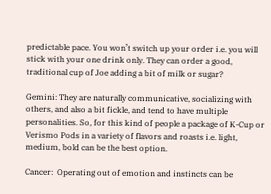predictable pace. You won’t switch up your order i.e. you will stick with your one drink only. They can order a good, traditional cup of Joe adding a bit of milk or sugar?

Gemini: They are naturally communicative, socializing with others, and also a bit fickle, and tend to have multiple personalities. So, for this kind of people a package of K-Cup or Verismo Pods in a variety of flavors and roasts i.e. light, medium, bold can be the best option.

Cancer:  Operating out of emotion and instincts can be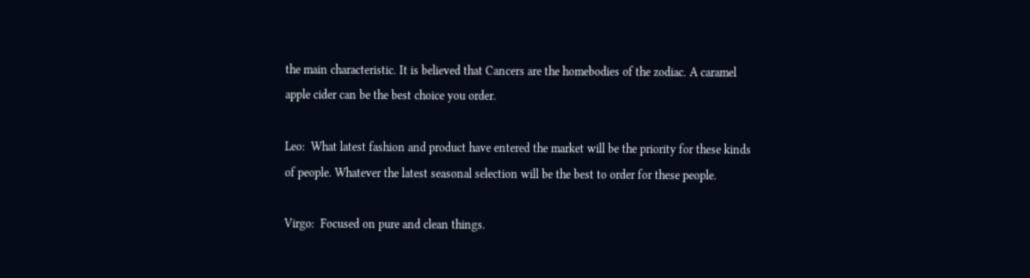the main characteristic. It is believed that Cancers are the homebodies of the zodiac. A caramel apple cider can be the best choice you order.

Leo:  What latest fashion and product have entered the market will be the priority for these kinds of people. Whatever the latest seasonal selection will be the best to order for these people.

Virgo:  Focused on pure and clean things.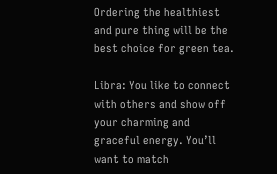Ordering the healthiest and pure thing will be the best choice for green tea.

Libra: You like to connect with others and show off your charming and graceful energy. You’ll want to match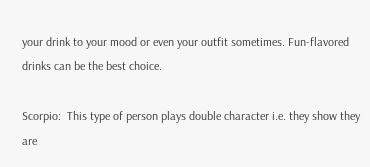your drink to your mood or even your outfit sometimes. Fun-flavored drinks can be the best choice.

Scorpio:  This type of person plays double character i.e. they show they are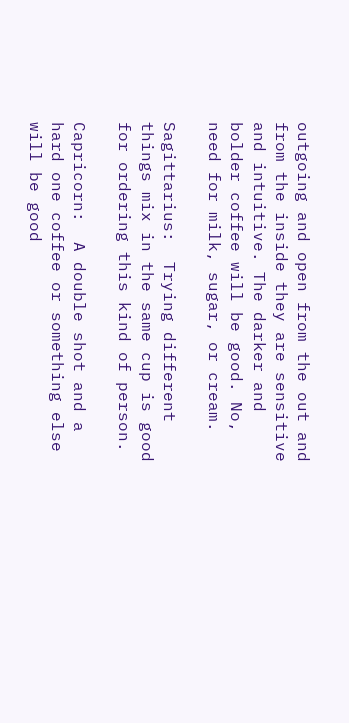outgoing and open from the out and from the inside they are sensitive and intuitive. The darker and bolder coffee will be good. No, need for milk, sugar, or cream.

Sagittarius:  Trying different things mix in the same cup is good for ordering this kind of person.

Capricorn:  A double shot and a hard one coffee or something else will be good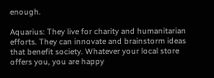enough.

Aquarius: They live for charity and humanitarian efforts. They can innovate and brainstorm ideas that benefit society. Whatever your local store offers you, you are happy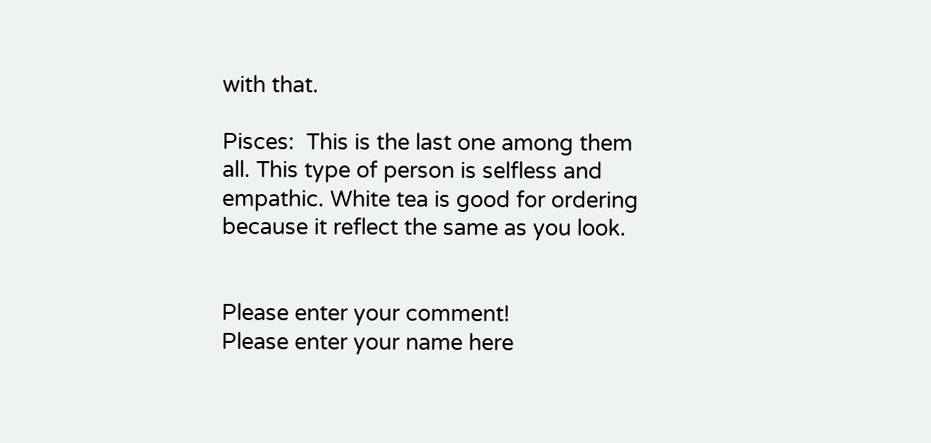with that.

Pisces:  This is the last one among them all. This type of person is selfless and empathic. White tea is good for ordering because it reflect the same as you look.


Please enter your comment!
Please enter your name here